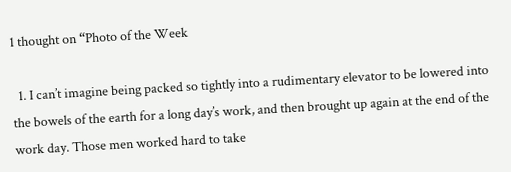1 thought on “Photo of the Week

  1. I can’t imagine being packed so tightly into a rudimentary elevator to be lowered into the bowels of the earth for a long day’s work, and then brought up again at the end of the work day. Those men worked hard to take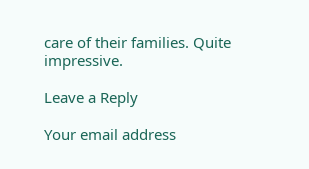care of their families. Quite impressive.

Leave a Reply

Your email address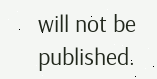will not be published.